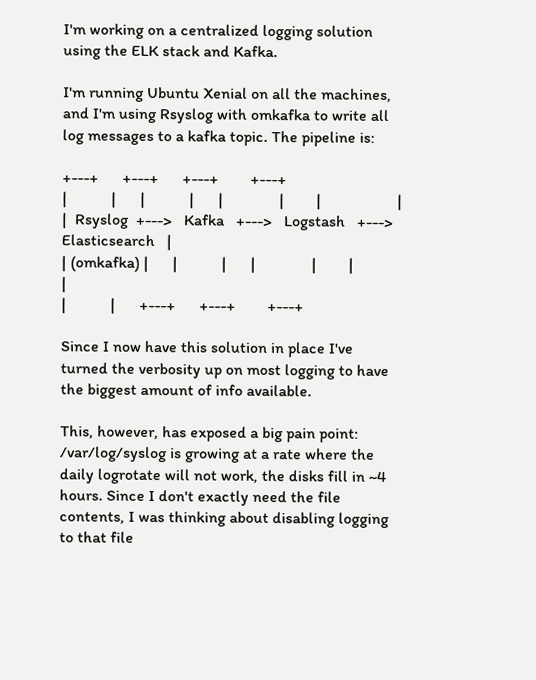I'm working on a centralized logging solution using the ELK stack and Kafka.

I'm running Ubuntu Xenial on all the machines, and I'm using Rsyslog with omkafka to write all log messages to a kafka topic. The pipeline is:

+---+      +---+      +---+        +---+
|           |      |           |      |              |        |                   |
|  Rsyslog  +--->   Kafka   +--->   Logstash   +--->   Elasticsearch   |
| (omkafka) |      |           |      |              |        |                   |
|           |      +---+      +---+        +---+

Since I now have this solution in place I've turned the verbosity up on most logging to have the biggest amount of info available.

This, however, has exposed a big pain point: /var/log/syslog is growing at a rate where the daily logrotate will not work, the disks fill in ~4 hours. Since I don't exactly need the file contents, I was thinking about disabling logging to that file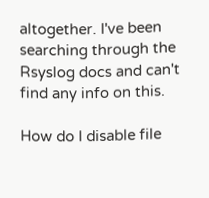altogether. I've been searching through the Rsyslog docs and can't find any info on this.

How do I disable file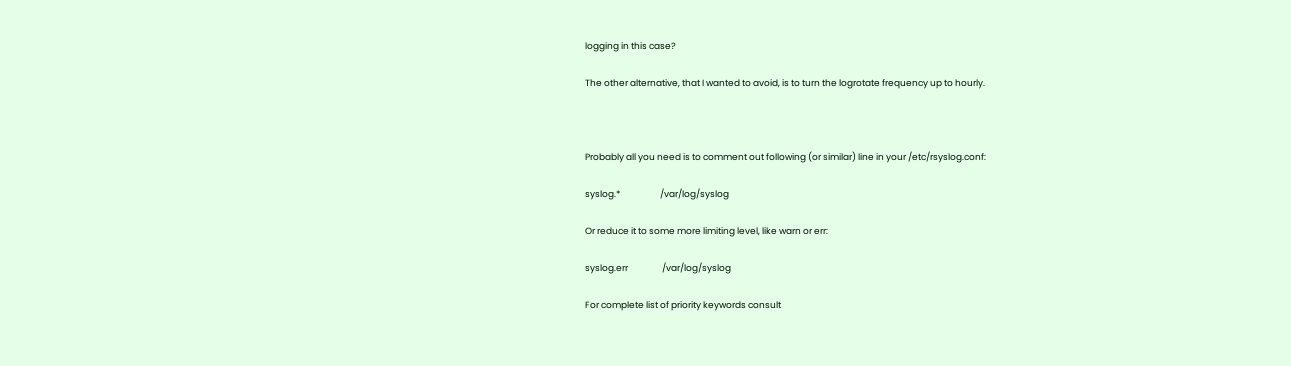logging in this case?

The other alternative, that I wanted to avoid, is to turn the logrotate frequency up to hourly.



Probably all you need is to comment out following (or similar) line in your /etc/rsyslog.conf:

syslog.*                    /var/log/syslog

Or reduce it to some more limiting level, like warn or err:

syslog.err                 /var/log/syslog

For complete list of priority keywords consult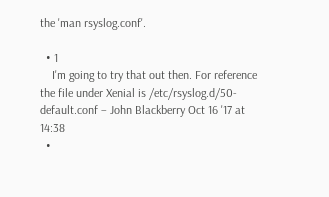the 'man rsyslog.conf'.

  • 1
    I'm going to try that out then. For reference the file under Xenial is /etc/rsyslog.d/50-default.conf – John Blackberry Oct 16 '17 at 14:38
  •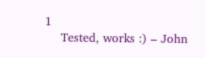1
    Tested, works :) – John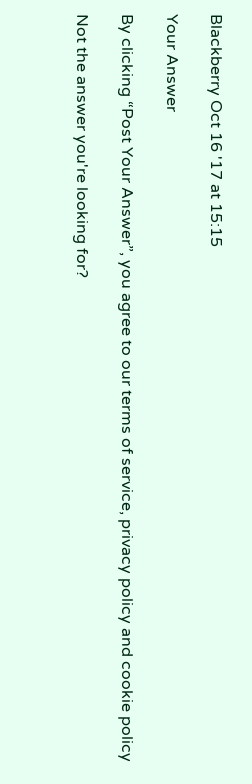Blackberry Oct 16 '17 at 15:15

Your Answer

By clicking “Post Your Answer”, you agree to our terms of service, privacy policy and cookie policy

Not the answer you're looking for?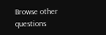Browse other questions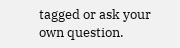tagged or ask your own question.